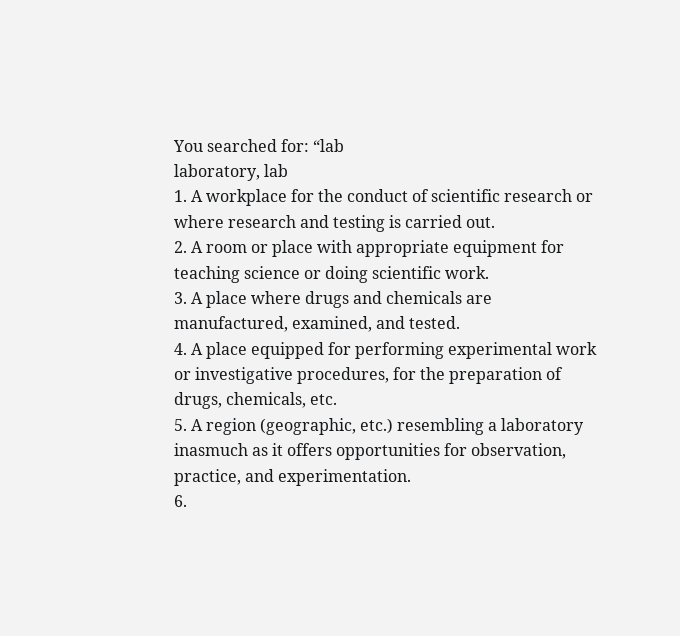You searched for: “lab
laboratory, lab
1. A workplace for the conduct of scientific research or where research and testing is carried out.
2. A room or place with appropriate equipment for teaching science or doing scientific work.
3. A place where drugs and chemicals are manufactured, examined, and tested.
4. A place equipped for performing experimental work or investigative procedures, for the preparation of drugs, chemicals, etc.
5. A region (geographic, etc.) resembling a laboratory inasmuch as it offers opportunities for observation, practice, and experimentation.
6.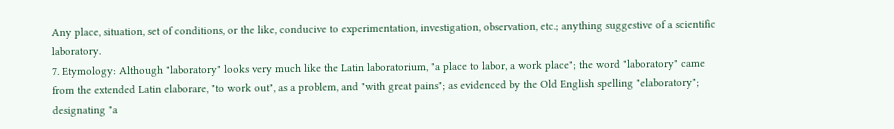Any place, situation, set of conditions, or the like, conducive to experimentation, investigation, observation, etc.; anything suggestive of a scientific laboratory.
7. Etymology: Although "laboratory" looks very much like the Latin laboratorium, "a place to labor, a work place"; the word "laboratory" came from the extended Latin elaborare, "to work out", as a problem, and "with great pains"; as evidenced by the Old English spelling "elaboratory"; designating "a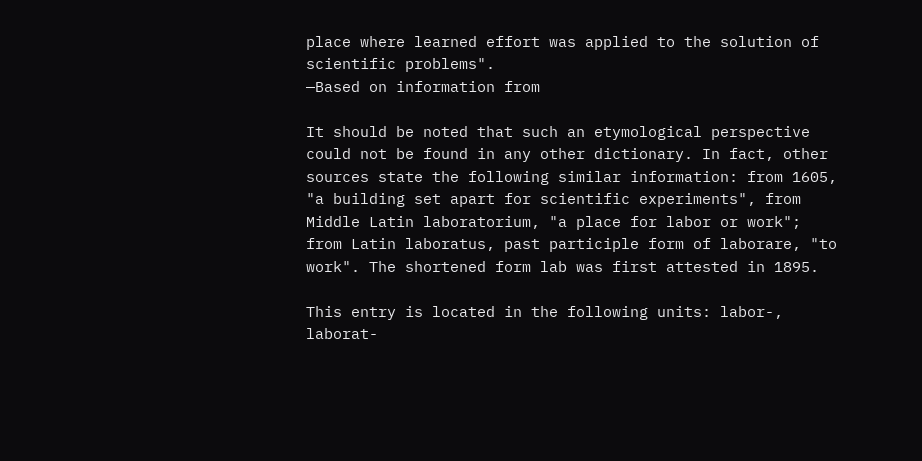place where learned effort was applied to the solution of scientific problems".
—Based on information from

It should be noted that such an etymological perspective could not be found in any other dictionary. In fact, other sources state the following similar information: from 1605, "a building set apart for scientific experiments", from Middle Latin laboratorium, "a place for labor or work"; from Latin laboratus, past participle form of laborare, "to work". The shortened form lab was first attested in 1895.

This entry is located in the following units: labor-, laborat-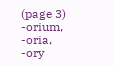(page 3) -orium, -oria, -ory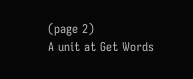(page 2)
A unit at Get Words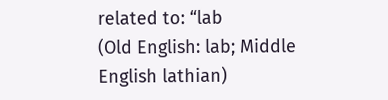related to: “lab
(Old English: lab; Middle English lathian)